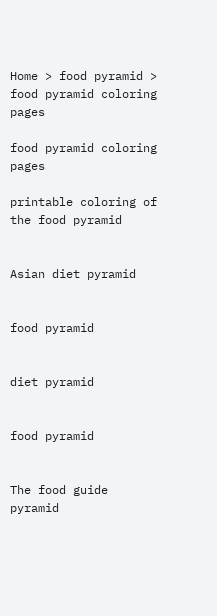Home > food pyramid > food pyramid coloring pages

food pyramid coloring pages

printable coloring of the food pyramid


Asian diet pyramid


food pyramid


diet pyramid


food pyramid


The food guide pyramid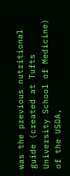was the previous nutritional guide (created at Tufts University School of Medicine) of the USDA,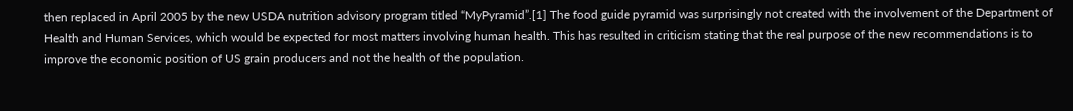then replaced in April 2005 by the new USDA nutrition advisory program titled “MyPyramid”.[1] The food guide pyramid was surprisingly not created with the involvement of the Department of Health and Human Services, which would be expected for most matters involving human health. This has resulted in criticism stating that the real purpose of the new recommendations is to improve the economic position of US grain producers and not the health of the population.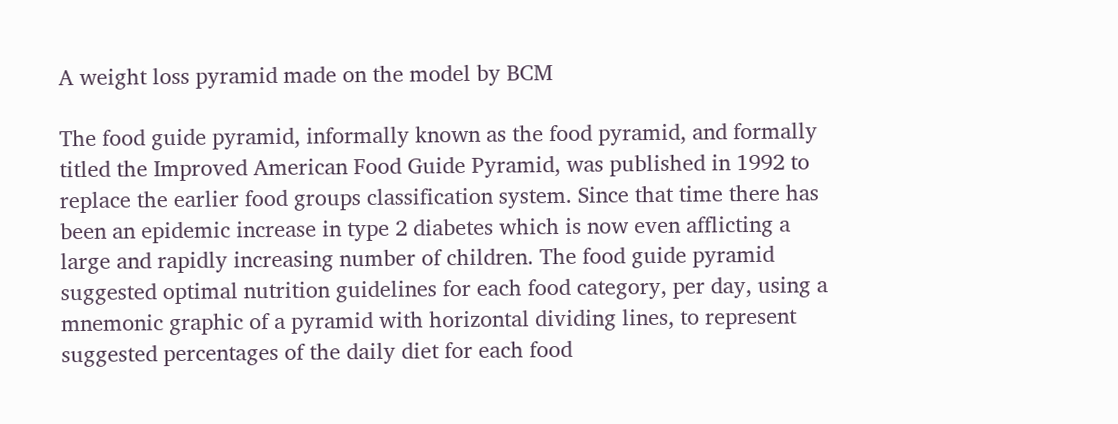A weight loss pyramid made on the model by BCM

The food guide pyramid, informally known as the food pyramid, and formally titled the Improved American Food Guide Pyramid, was published in 1992 to replace the earlier food groups classification system. Since that time there has been an epidemic increase in type 2 diabetes which is now even afflicting a large and rapidly increasing number of children. The food guide pyramid suggested optimal nutrition guidelines for each food category, per day, using a mnemonic graphic of a pyramid with horizontal dividing lines, to represent suggested percentages of the daily diet for each food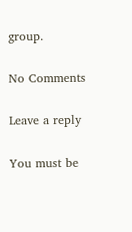group.

No Comments

Leave a reply

You must be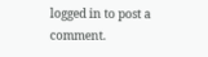logged in to post a comment.